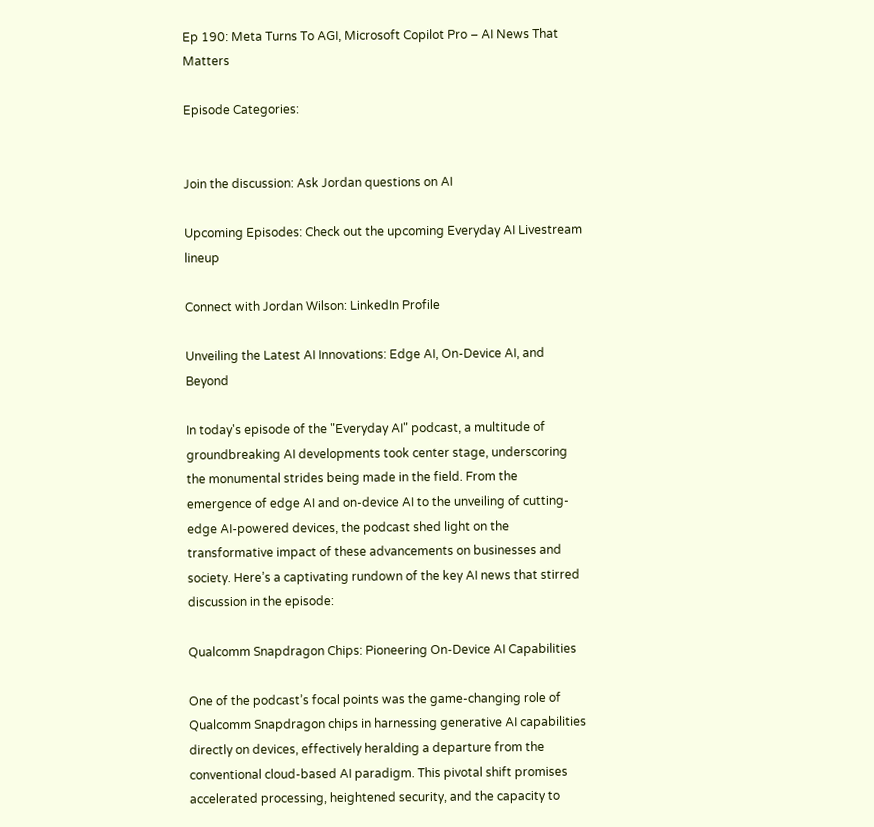Ep 190: Meta Turns To AGI, Microsoft Copilot Pro – AI News That Matters

Episode Categories:


Join the discussion: Ask Jordan questions on AI

Upcoming Episodes: Check out the upcoming Everyday AI Livestream lineup

Connect with Jordan Wilson: LinkedIn Profile

Unveiling the Latest AI Innovations: Edge AI, On-Device AI, and Beyond

In today's episode of the "Everyday AI" podcast, a multitude of groundbreaking AI developments took center stage, underscoring the monumental strides being made in the field. From the emergence of edge AI and on-device AI to the unveiling of cutting-edge AI-powered devices, the podcast shed light on the transformative impact of these advancements on businesses and society. Here’s a captivating rundown of the key AI news that stirred discussion in the episode:

Qualcomm Snapdragon Chips: Pioneering On-Device AI Capabilities

One of the podcast’s focal points was the game-changing role of Qualcomm Snapdragon chips in harnessing generative AI capabilities directly on devices, effectively heralding a departure from the conventional cloud-based AI paradigm. This pivotal shift promises accelerated processing, heightened security, and the capacity to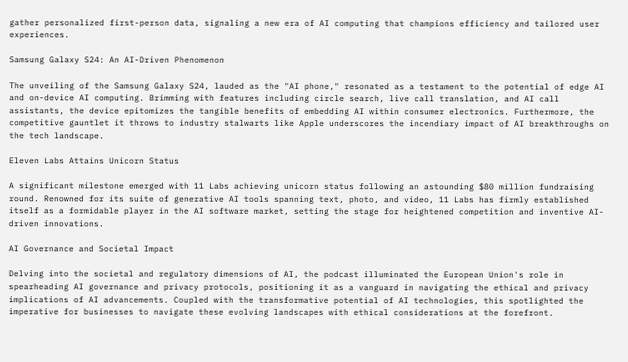gather personalized first-person data, signaling a new era of AI computing that champions efficiency and tailored user experiences.

Samsung Galaxy S24: An AI-Driven Phenomenon

The unveiling of the Samsung Galaxy S24, lauded as the "AI phone," resonated as a testament to the potential of edge AI and on-device AI computing. Brimming with features including circle search, live call translation, and AI call assistants, the device epitomizes the tangible benefits of embedding AI within consumer electronics. Furthermore, the competitive gauntlet it throws to industry stalwarts like Apple underscores the incendiary impact of AI breakthroughs on the tech landscape.

Eleven Labs Attains Unicorn Status

A significant milestone emerged with 11 Labs achieving unicorn status following an astounding $80 million fundraising round. Renowned for its suite of generative AI tools spanning text, photo, and video, 11 Labs has firmly established itself as a formidable player in the AI software market, setting the stage for heightened competition and inventive AI-driven innovations.

AI Governance and Societal Impact

Delving into the societal and regulatory dimensions of AI, the podcast illuminated the European Union's role in spearheading AI governance and privacy protocols, positioning it as a vanguard in navigating the ethical and privacy implications of AI advancements. Coupled with the transformative potential of AI technologies, this spotlighted the imperative for businesses to navigate these evolving landscapes with ethical considerations at the forefront.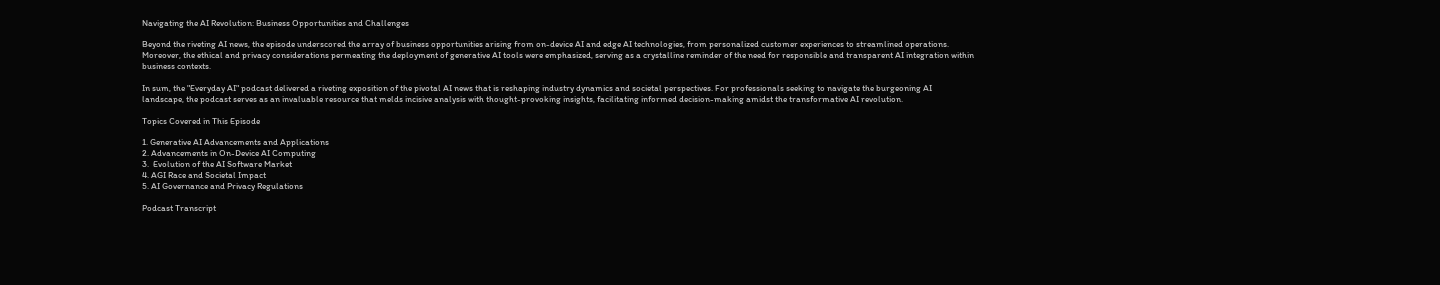Navigating the AI Revolution: Business Opportunities and Challenges

Beyond the riveting AI news, the episode underscored the array of business opportunities arising from on-device AI and edge AI technologies, from personalized customer experiences to streamlined operations. Moreover, the ethical and privacy considerations permeating the deployment of generative AI tools were emphasized, serving as a crystalline reminder of the need for responsible and transparent AI integration within business contexts.

In sum, the "Everyday AI" podcast delivered a riveting exposition of the pivotal AI news that is reshaping industry dynamics and societal perspectives. For professionals seeking to navigate the burgeoning AI landscape, the podcast serves as an invaluable resource that melds incisive analysis with thought-provoking insights, facilitating informed decision-making amidst the transformative AI revolution.

Topics Covered in This Episode

1. Generative AI Advancements and Applications
2. Advancements in On-Device AI Computing
3.  Evolution of the AI Software Market
4. AGI Race and Societal Impact
5. AI Governance and Privacy Regulations

Podcast Transcript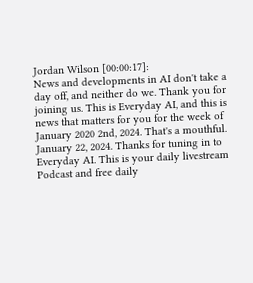Jordan Wilson [00:00:17]:
News and developments in AI don't take a day off, and neither do we. Thank you for joining us. This is Everyday AI, and this is news that matters for you for the week of January 2020 2nd, 2024. That's a mouthful. January 22, 2024. Thanks for tuning in to Everyday AI. This is your daily livestream Podcast and free daily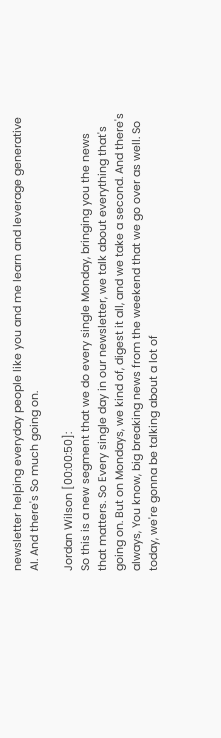newsletter helping everyday people like you and me learn and leverage generative AI. And there's So much going on.

Jordan Wilson [00:00:50]:
So this is a new segment that we do every single Monday, bringing you the news that matters. So Every single day in our newsletter, we talk about everything that's going on. But on Mondays, we kind of, digest it all, and we take a second. And there's always, You know, big breaking news from the weekend that we go over as well. So today, we're gonna be talking about a lot of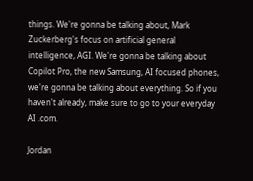things. We're gonna be talking about, Mark Zuckerberg's focus on artificial general intelligence, AGI. We're gonna be talking about Copilot Pro, the new Samsung, AI focused phones, we're gonna be talking about everything. So if you haven't already, make sure to go to your everyday AI .com.

Jordan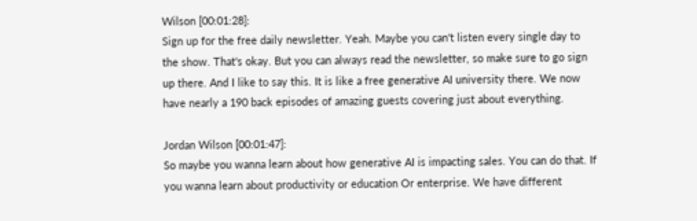Wilson [00:01:28]:
Sign up for the free daily newsletter. Yeah. Maybe you can't listen every single day to the show. That's okay. But you can always read the newsletter, so make sure to go sign up there. And I like to say this. It is like a free generative AI university there. We now have nearly a 190 back episodes of amazing guests covering just about everything.

Jordan Wilson [00:01:47]:
So maybe you wanna learn about how generative AI is impacting sales. You can do that. If you wanna learn about productivity or education Or enterprise. We have different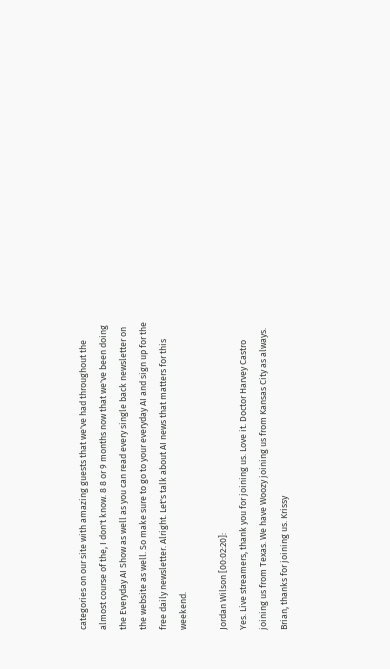categories on our site with amazing guests that we've had throughout the almost course of the, I don't know. 8 8 or 9 months now that we've been doing the Everyday AI Show as well as you can read every single back newsletter on the website as well. So make sure to go to your everyday AI and sign up for the free daily newsletter. Alright. Let's talk about AI news that matters for this weekend.

Jordan Wilson [00:02:20]:
Yes. Live streamers, thank you for joining us. Love it. Doctor Harvey Castro joining us from Texas. We have Woozy joining us from Kansas City as always. Brian, thanks for joining us. Krissy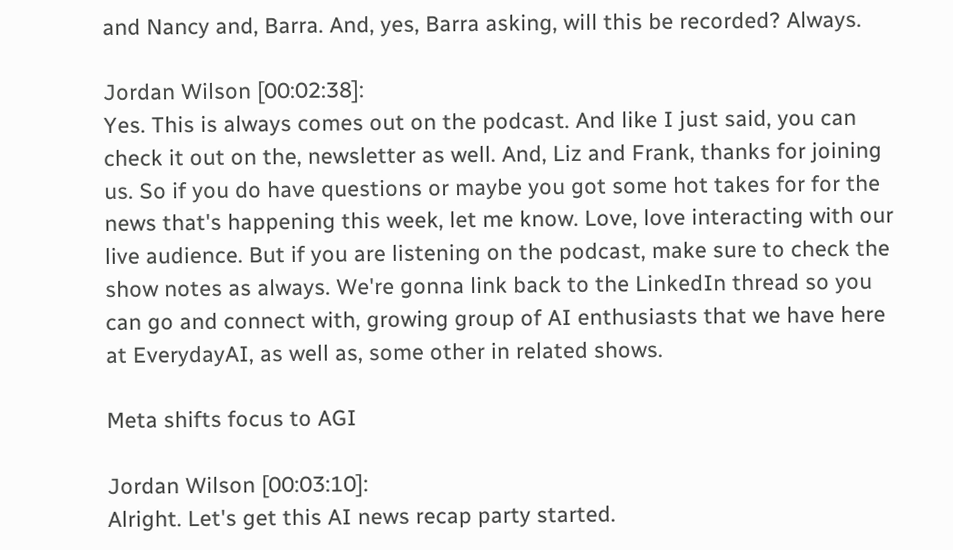and Nancy and, Barra. And, yes, Barra asking, will this be recorded? Always.

Jordan Wilson [00:02:38]:
Yes. This is always comes out on the podcast. And like I just said, you can check it out on the, newsletter as well. And, Liz and Frank, thanks for joining us. So if you do have questions or maybe you got some hot takes for for the news that's happening this week, let me know. Love, love interacting with our live audience. But if you are listening on the podcast, make sure to check the show notes as always. We're gonna link back to the LinkedIn thread so you can go and connect with, growing group of AI enthusiasts that we have here at EverydayAI, as well as, some other in related shows.

Meta shifts focus to AGI

Jordan Wilson [00:03:10]:
Alright. Let's get this AI news recap party started.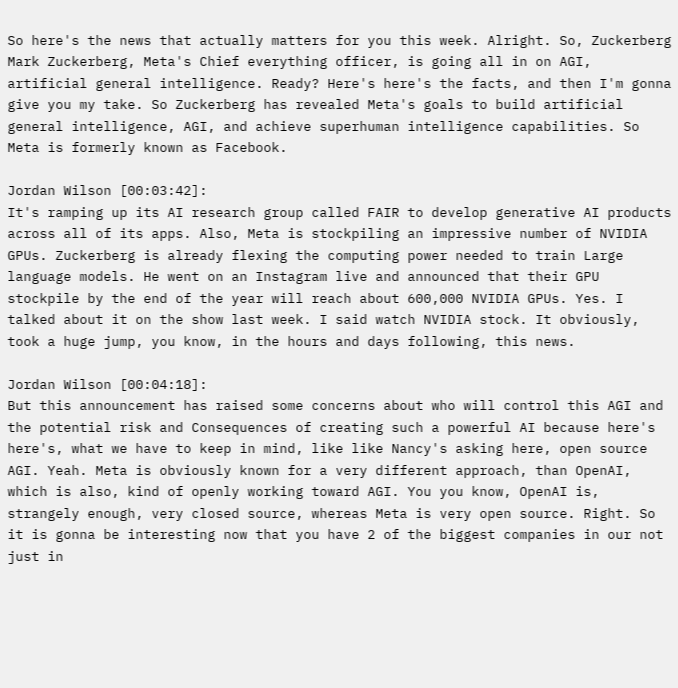So here's the news that actually matters for you this week. Alright. So, Zuckerberg Mark Zuckerberg, Meta's Chief everything officer, is going all in on AGI, artificial general intelligence. Ready? Here's here's the facts, and then I'm gonna give you my take. So Zuckerberg has revealed Meta's goals to build artificial general intelligence, AGI, and achieve superhuman intelligence capabilities. So Meta is formerly known as Facebook.

Jordan Wilson [00:03:42]:
It's ramping up its AI research group called FAIR to develop generative AI products across all of its apps. Also, Meta is stockpiling an impressive number of NVIDIA GPUs. Zuckerberg is already flexing the computing power needed to train Large language models. He went on an Instagram live and announced that their GPU stockpile by the end of the year will reach about 600,000 NVIDIA GPUs. Yes. I talked about it on the show last week. I said watch NVIDIA stock. It obviously, took a huge jump, you know, in the hours and days following, this news.

Jordan Wilson [00:04:18]:
But this announcement has raised some concerns about who will control this AGI and the potential risk and Consequences of creating such a powerful AI because here's here's, what we have to keep in mind, like like Nancy's asking here, open source AGI. Yeah. Meta is obviously known for a very different approach, than OpenAI, which is also, kind of openly working toward AGI. You you know, OpenAI is, strangely enough, very closed source, whereas Meta is very open source. Right. So it is gonna be interesting now that you have 2 of the biggest companies in our not just in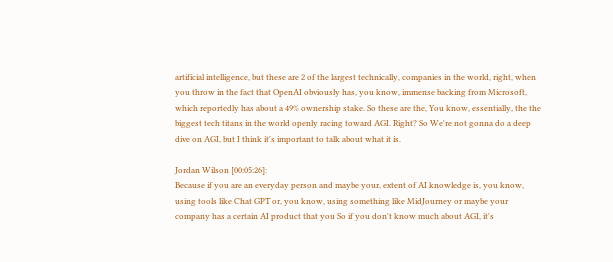artificial intelligence, but these are 2 of the largest technically, companies in the world, right, when you throw in the fact that OpenAI obviously has, you know, immense backing from Microsoft, which reportedly has about a 49% ownership stake. So these are the, You know, essentially, the the biggest tech titans in the world openly racing toward AGI. Right? So We're not gonna do a deep dive on AGI, but I think it's important to talk about what it is.

Jordan Wilson [00:05:26]:
Because if you are an everyday person and maybe your, extent of AI knowledge is, you know, using tools like Chat GPT or, you know, using something like MidJourney or maybe your company has a certain AI product that you So if you don't know much about AGI, it's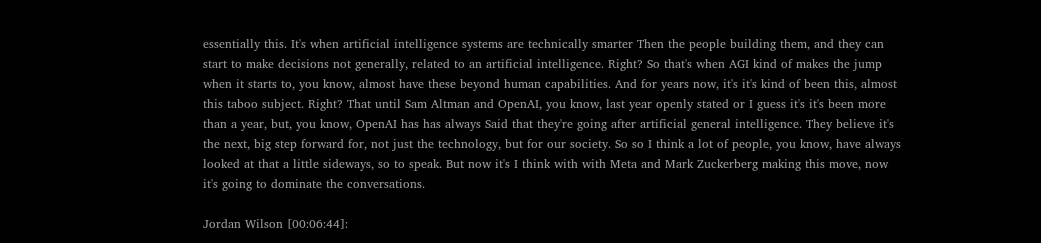essentially this. It's when artificial intelligence systems are technically smarter Then the people building them, and they can start to make decisions not generally, related to an artificial intelligence. Right? So that's when AGI kind of makes the jump when it starts to, you know, almost have these beyond human capabilities. And for years now, it's it's kind of been this, almost this taboo subject. Right? That until Sam Altman and OpenAI, you know, last year openly stated or I guess it's it's been more than a year, but, you know, OpenAI has has always Said that they're going after artificial general intelligence. They believe it's the next, big step forward for, not just the technology, but for our society. So so I think a lot of people, you know, have always looked at that a little sideways, so to speak. But now it's I think with with Meta and Mark Zuckerberg making this move, now it's going to dominate the conversations.

Jordan Wilson [00:06:44]: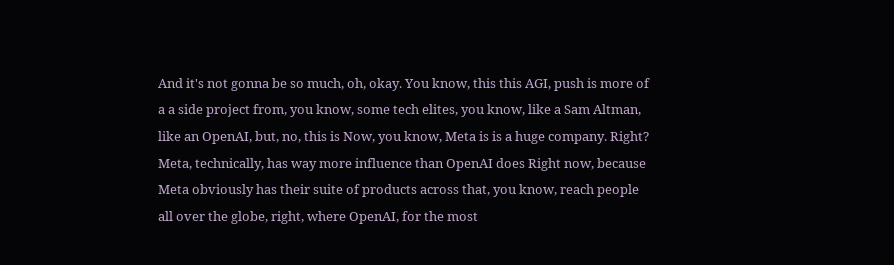And it's not gonna be so much, oh, okay. You know, this this AGI, push is more of a a side project from, you know, some tech elites, you know, like a Sam Altman, like an OpenAI, but, no, this is Now, you know, Meta is is a huge company. Right? Meta, technically, has way more influence than OpenAI does Right now, because Meta obviously has their suite of products across that, you know, reach people all over the globe, right, where OpenAI, for the most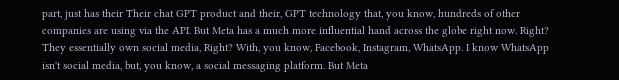part, just has their Their chat GPT product and their, GPT technology that, you know, hundreds of other companies are using via the API. But Meta has a much more influential hand across the globe right now. Right? They essentially own social media, Right? With, you know, Facebook, Instagram, WhatsApp. I know WhatsApp isn't social media, but, you know, a social messaging platform. But Meta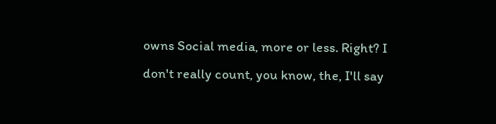owns Social media, more or less. Right? I don't really count, you know, the, I'll say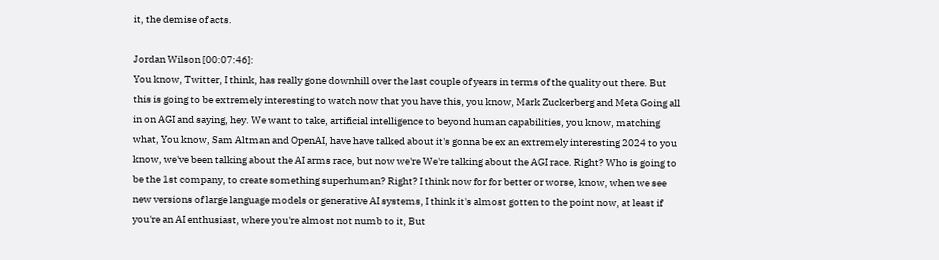it, the demise of acts.

Jordan Wilson [00:07:46]:
You know, Twitter, I think, has really gone downhill over the last couple of years in terms of the quality out there. But this is going to be extremely interesting to watch now that you have this, you know, Mark Zuckerberg and Meta Going all in on AGI and saying, hey. We want to take, artificial intelligence to beyond human capabilities, you know, matching what, You know, Sam Altman and OpenAI, have have talked about it's gonna be ex an extremely interesting 2024 to you know, we've been talking about the AI arms race, but now we're We're talking about the AGI race. Right? Who is going to be the 1st company, to create something superhuman? Right? I think now for for better or worse, know, when we see new versions of large language models or generative AI systems, I think it's almost gotten to the point now, at least if you're an AI enthusiast, where you're almost not numb to it, But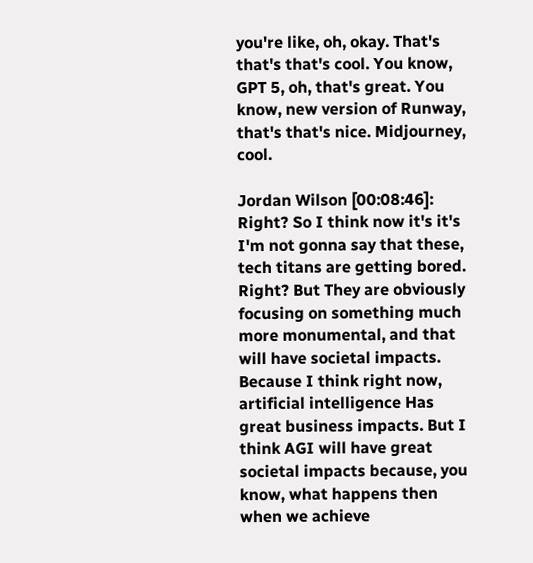you're like, oh, okay. That's that's that's cool. You know, GPT 5, oh, that's great. You know, new version of Runway, that's that's nice. Midjourney, cool.

Jordan Wilson [00:08:46]:
Right? So I think now it's it's I'm not gonna say that these, tech titans are getting bored. Right? But They are obviously focusing on something much more monumental, and that will have societal impacts. Because I think right now, artificial intelligence Has great business impacts. But I think AGI will have great societal impacts because, you know, what happens then when we achieve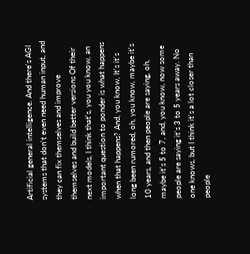Artificial general intelligence. And there's AGI systems that don't even need human input, and they can fix themselves and improve themselves and build better versions Of their next models, I think that's, you you know, an important question to ponder is what happens when that happens? And, you know, It's it's long been rumored, oh, you know, maybe it's 10 years, and then people are saying, oh, maybe it's 5 to 7, and, you know, now some people are saying it's 3 to 5 years away. No one knows, but I think it's a lot closer than people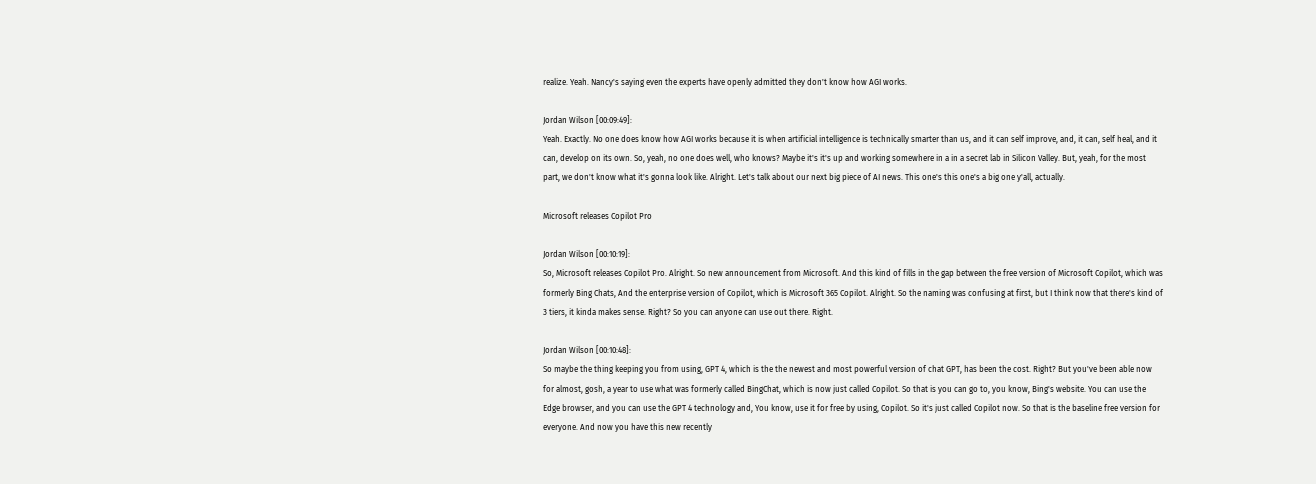realize. Yeah. Nancy's saying even the experts have openly admitted they don't know how AGI works.

Jordan Wilson [00:09:49]:
Yeah. Exactly. No one does know how AGI works because it is when artificial intelligence is technically smarter than us, and it can self improve, and, it can, self heal, and it can, develop on its own. So, yeah, no one does well, who knows? Maybe it's it's up and working somewhere in a in a secret lab in Silicon Valley. But, yeah, for the most part, we don't know what it's gonna look like. Alright. Let's talk about our next big piece of AI news. This one's this one's a big one y'all, actually.

Microsoft releases Copilot Pro

Jordan Wilson [00:10:19]:
So, Microsoft releases Copilot Pro. Alright. So new announcement from Microsoft. And this kind of fills in the gap between the free version of Microsoft Copilot, which was formerly Bing Chats, And the enterprise version of Copilot, which is Microsoft 365 Copilot. Alright. So the naming was confusing at first, but I think now that there's kind of 3 tiers, it kinda makes sense. Right? So you can anyone can use out there. Right.

Jordan Wilson [00:10:48]:
So maybe the thing keeping you from using, GPT 4, which is the the newest and most powerful version of chat GPT, has been the cost. Right? But you've been able now for almost, gosh, a year to use what was formerly called BingChat, which is now just called Copilot. So that is you can go to, you know, Bing's website. You can use the Edge browser, and you can use the GPT 4 technology and, You know, use it for free by using, Copilot. So it's just called Copilot now. So that is the baseline free version for everyone. And now you have this new recently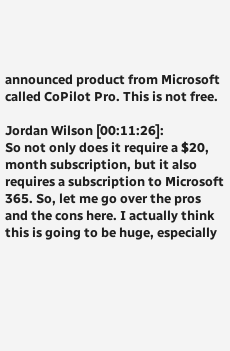announced product from Microsoft called CoPilot Pro. This is not free.

Jordan Wilson [00:11:26]:
So not only does it require a $20, month subscription, but it also requires a subscription to Microsoft 365. So, let me go over the pros and the cons here. I actually think this is going to be huge, especially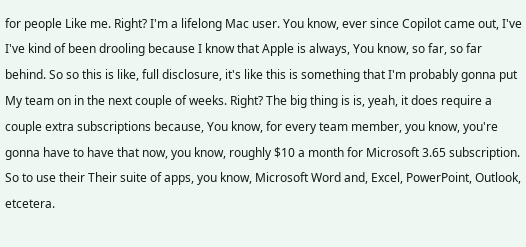for people Like me. Right? I'm a lifelong Mac user. You know, ever since Copilot came out, I've I've kind of been drooling because I know that Apple is always, You know, so far, so far behind. So so this is like, full disclosure, it's like this is something that I'm probably gonna put My team on in the next couple of weeks. Right? The big thing is is, yeah, it does require a couple extra subscriptions because, You know, for every team member, you know, you're gonna have to have that now, you know, roughly $10 a month for Microsoft 3.65 subscription. So to use their Their suite of apps, you know, Microsoft Word and, Excel, PowerPoint, Outlook, etcetera.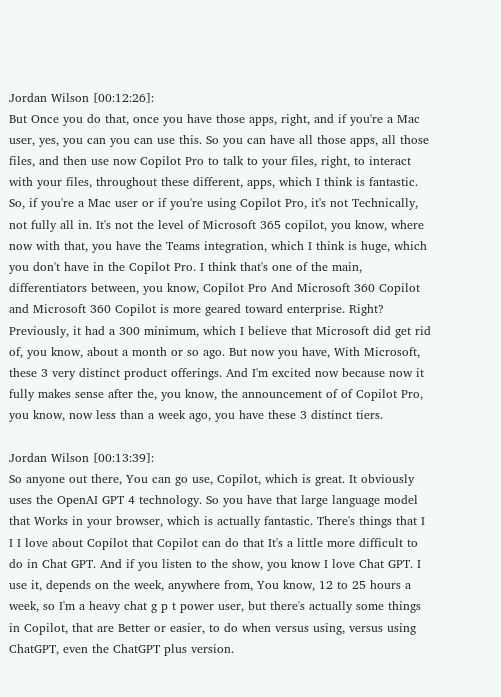Jordan Wilson [00:12:26]:
But Once you do that, once you have those apps, right, and if you're a Mac user, yes, you can you can use this. So you can have all those apps, all those files, and then use now Copilot Pro to talk to your files, right, to interact with your files, throughout these different, apps, which I think is fantastic. So, if you're a Mac user or if you're using Copilot Pro, it's not Technically, not fully all in. It's not the level of Microsoft 365 copilot, you know, where now with that, you have the Teams integration, which I think is huge, which you don't have in the Copilot Pro. I think that's one of the main, differentiators between, you know, Copilot Pro And Microsoft 360 Copilot and Microsoft 360 Copilot is more geared toward enterprise. Right? Previously, it had a 300 minimum, which I believe that Microsoft did get rid of, you know, about a month or so ago. But now you have, With Microsoft, these 3 very distinct product offerings. And I'm excited now because now it fully makes sense after the, you know, the announcement of of Copilot Pro, you know, now less than a week ago, you have these 3 distinct tiers.

Jordan Wilson [00:13:39]:
So anyone out there, You can go use, Copilot, which is great. It obviously uses the OpenAI GPT 4 technology. So you have that large language model that Works in your browser, which is actually fantastic. There's things that I I I love about Copilot that Copilot can do that It's a little more difficult to do in Chat GPT. And if you listen to the show, you know I love Chat GPT. I use it, depends on the week, anywhere from, You know, 12 to 25 hours a week, so I'm a heavy chat g p t power user, but there's actually some things in Copilot, that are Better or easier, to do when versus using, versus using ChatGPT, even the ChatGPT plus version.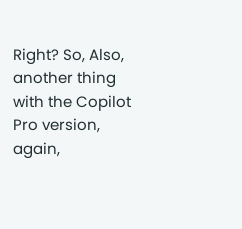Right? So, Also, another thing with the Copilot Pro version, again,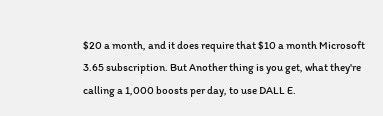$20 a month, and it does require that $10 a month Microsoft 3.65 subscription. But Another thing is you get, what they're calling a 1,000 boosts per day, to use DALL E.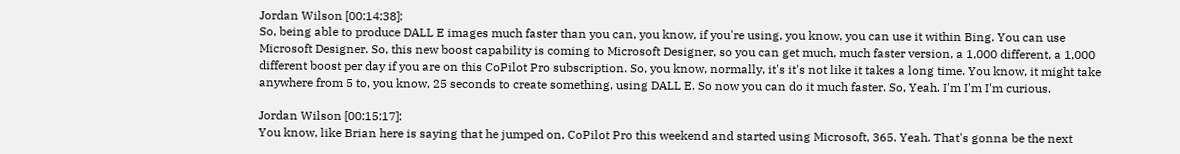Jordan Wilson [00:14:38]:
So, being able to produce DALL E images much faster than you can, you know, if you're using, you know, you can use it within Bing. You can use Microsoft Designer. So, this new boost capability is coming to Microsoft Designer, so you can get much, much faster version, a 1,000 different, a 1,000 different boost per day if you are on this CoPilot Pro subscription. So, you know, normally, it's it's not like it takes a long time. You know, it might take anywhere from 5 to, you know, 25 seconds to create something, using DALL E. So now you can do it much faster. So, Yeah. I'm I'm I'm curious.

Jordan Wilson [00:15:17]:
You know, like Brian here is saying that he jumped on, CoPilot Pro this weekend and started using Microsoft, 365. Yeah. That's gonna be the next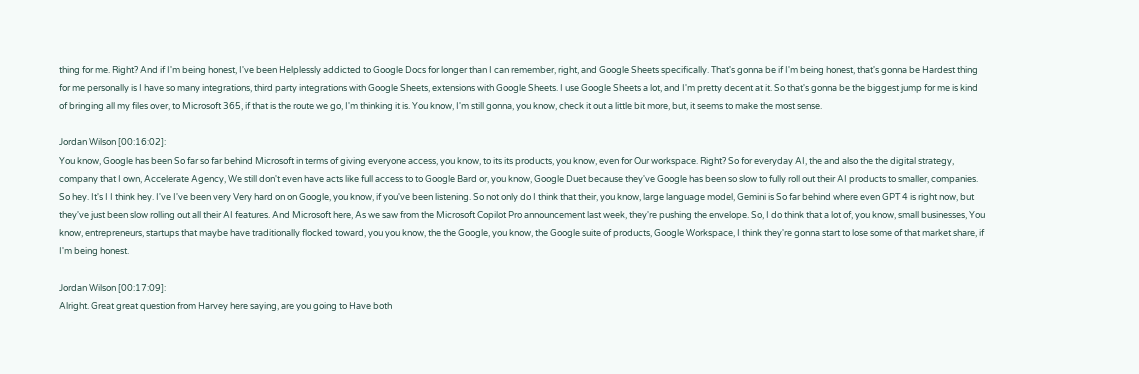thing for me. Right? And if I'm being honest, I've been Helplessly addicted to Google Docs for longer than I can remember, right, and Google Sheets specifically. That's gonna be if I'm being honest, that's gonna be Hardest thing for me personally is I have so many integrations, third party integrations with Google Sheets, extensions with Google Sheets. I use Google Sheets a lot, and I'm pretty decent at it. So that's gonna be the biggest jump for me is kind of bringing all my files over, to Microsoft 365, if that is the route we go, I'm thinking it is. You know, I'm still gonna, you know, check it out a little bit more, but, it seems to make the most sense.

Jordan Wilson [00:16:02]:
You know, Google has been So far so far behind Microsoft in terms of giving everyone access, you know, to its its products, you know, even for Our workspace. Right? So for everyday AI, the and also the the digital strategy, company that I own, Accelerate Agency, We still don't even have acts like full access to to Google Bard or, you know, Google Duet because they've Google has been so slow to fully roll out their AI products to smaller, companies. So hey. It's I I think hey. I've I've been very Very hard on on Google, you know, if you've been listening. So not only do I think that their, you know, large language model, Gemini is So far behind where even GPT 4 is right now, but they've just been slow rolling out all their AI features. And Microsoft here, As we saw from the Microsoft Copilot Pro announcement last week, they're pushing the envelope. So, I do think that a lot of, you know, small businesses, You know, entrepreneurs, startups that maybe have traditionally flocked toward, you you know, the the Google, you know, the Google suite of products, Google Workspace, I think they're gonna start to lose some of that market share, if I'm being honest.

Jordan Wilson [00:17:09]:
Alright. Great great question from Harvey here saying, are you going to Have both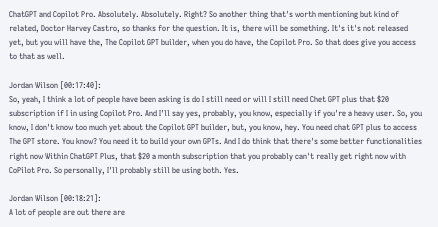ChatGPT and Copilot Pro. Absolutely. Absolutely. Right? So another thing that's worth mentioning but kind of related, Doctor Harvey Castro, so thanks for the question. It is, there will be something. It's it's not released yet, but you will have the, The Copilot GPT builder, when you do have, the Copilot Pro. So that does give you access to that as well.

Jordan Wilson [00:17:40]:
So, yeah, I think a lot of people have been asking is do I still need or will I still need Chet GPT plus that $20 subscription if I in using Copilot Pro. And I'll say yes, probably, you know, especially if you're a heavy user. So, you know, I don't know too much yet about the Copilot GPT builder, but, you know, hey. You need chat GPT plus to access The GPT store. You know? You need it to build your own GPTs. And I do think that there's some better functionalities right now Within ChatGPT Plus, that $20 a month subscription that you probably can't really get right now with CoPilot Pro. So personally, I'll probably still be using both. Yes.

Jordan Wilson [00:18:21]:
A lot of people are out there are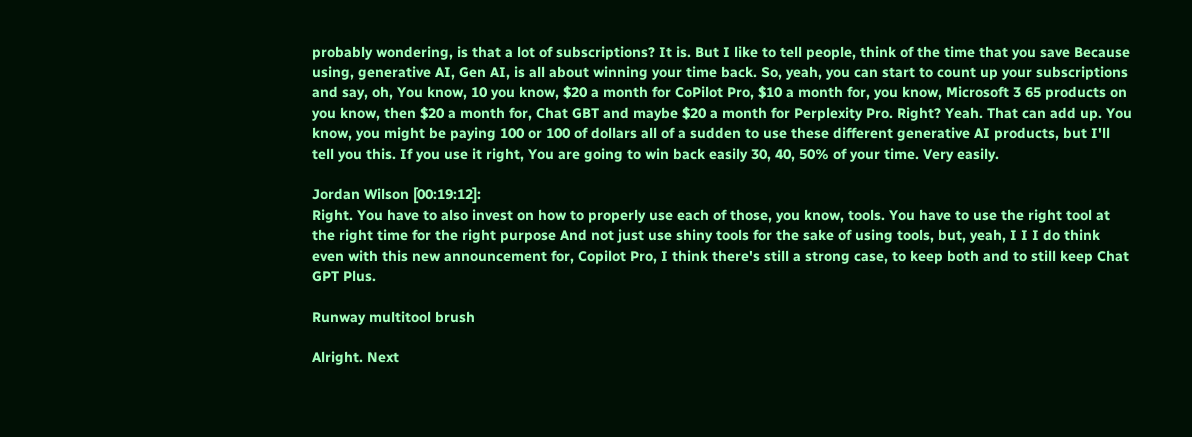probably wondering, is that a lot of subscriptions? It is. But I like to tell people, think of the time that you save Because using, generative AI, Gen AI, is all about winning your time back. So, yeah, you can start to count up your subscriptions and say, oh, You know, 10 you know, $20 a month for CoPilot Pro, $10 a month for, you know, Microsoft 3 65 products on you know, then $20 a month for, Chat GBT and maybe $20 a month for Perplexity Pro. Right? Yeah. That can add up. You know, you might be paying 100 or 100 of dollars all of a sudden to use these different generative AI products, but I'll tell you this. If you use it right, You are going to win back easily 30, 40, 50% of your time. Very easily.

Jordan Wilson [00:19:12]:
Right. You have to also invest on how to properly use each of those, you know, tools. You have to use the right tool at the right time for the right purpose And not just use shiny tools for the sake of using tools, but, yeah, I I I do think even with this new announcement for, Copilot Pro, I think there's still a strong case, to keep both and to still keep Chat GPT Plus.

Runway multitool brush

Alright. Next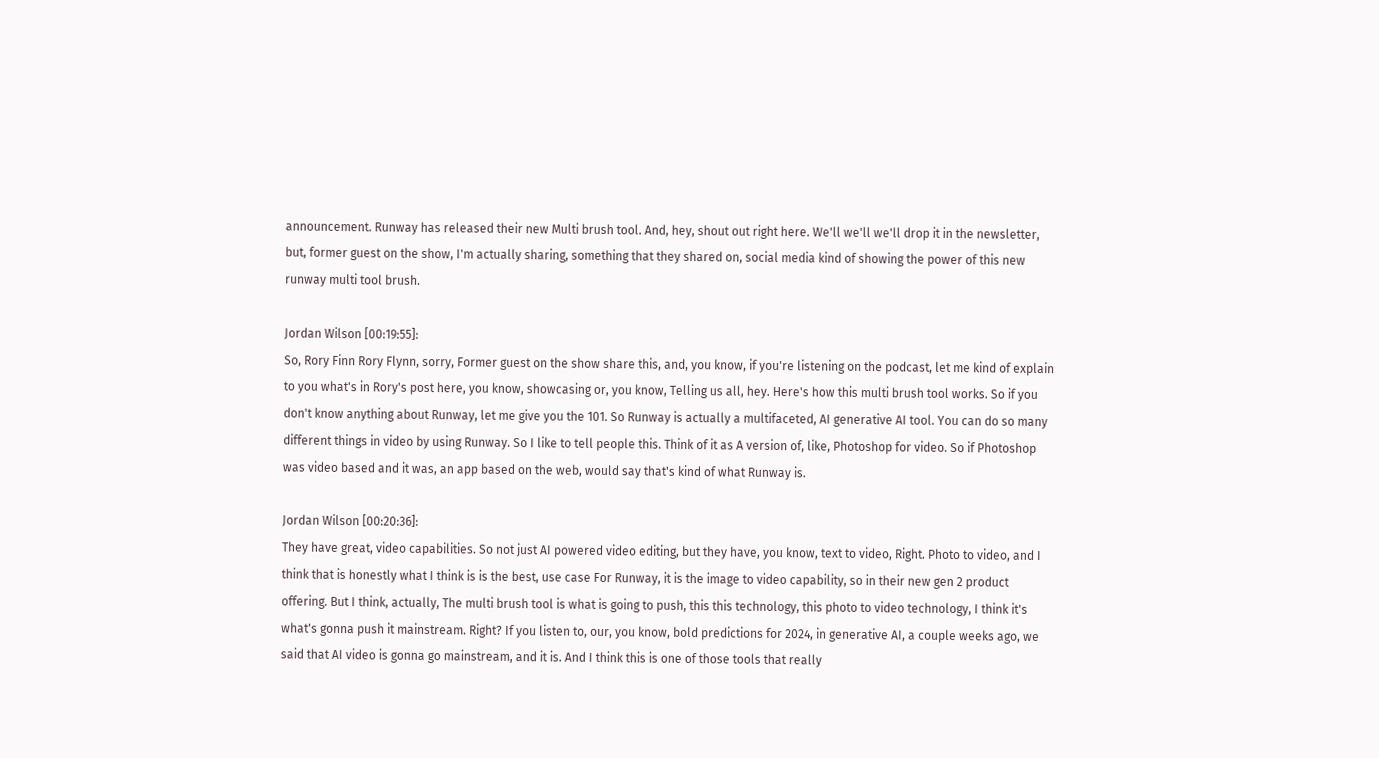announcement. Runway has released their new Multi brush tool. And, hey, shout out right here. We'll we'll we'll drop it in the newsletter, but, former guest on the show, I'm actually sharing, something that they shared on, social media kind of showing the power of this new runway multi tool brush.

Jordan Wilson [00:19:55]:
So, Rory Finn Rory Flynn, sorry, Former guest on the show share this, and, you know, if you're listening on the podcast, let me kind of explain to you what's in Rory's post here, you know, showcasing or, you know, Telling us all, hey. Here's how this multi brush tool works. So if you don't know anything about Runway, let me give you the 101. So Runway is actually a multifaceted, AI generative AI tool. You can do so many different things in video by using Runway. So I like to tell people this. Think of it as A version of, like, Photoshop for video. So if Photoshop was video based and it was, an app based on the web, would say that's kind of what Runway is.

Jordan Wilson [00:20:36]:
They have great, video capabilities. So not just AI powered video editing, but they have, you know, text to video, Right. Photo to video, and I think that is honestly what I think is is the best, use case For Runway, it is the image to video capability, so in their new gen 2 product offering. But I think, actually, The multi brush tool is what is going to push, this this technology, this photo to video technology, I think it's what's gonna push it mainstream. Right? If you listen to, our, you know, bold predictions for 2024, in generative AI, a couple weeks ago, we said that AI video is gonna go mainstream, and it is. And I think this is one of those tools that really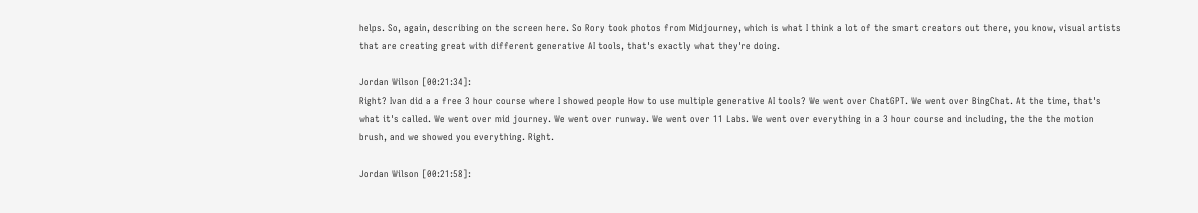helps. So, again, describing on the screen here. So Rory took photos from Midjourney, which is what I think a lot of the smart creators out there, you know, visual artists that are creating great with different generative AI tools, that's exactly what they're doing.

Jordan Wilson [00:21:34]:
Right? Ivan did a a free 3 hour course where I showed people How to use multiple generative AI tools? We went over ChatGPT. We went over BingChat. At the time, that's what it's called. We went over mid journey. We went over runway. We went over 11 Labs. We went over everything in a 3 hour course and including, the the the motion brush, and we showed you everything. Right.

Jordan Wilson [00:21:58]: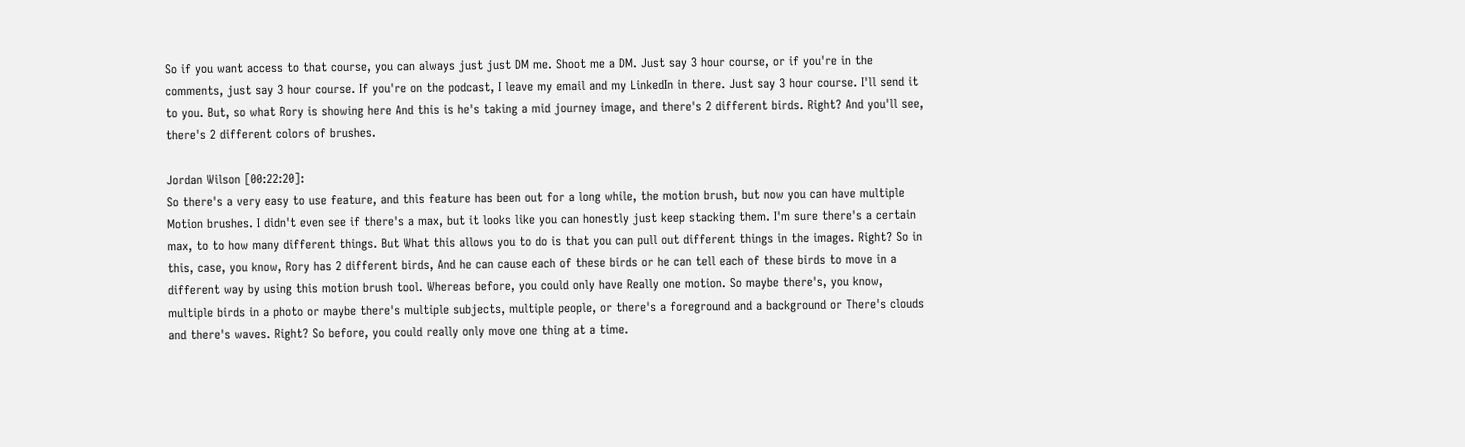So if you want access to that course, you can always just just DM me. Shoot me a DM. Just say 3 hour course, or if you're in the comments, just say 3 hour course. If you're on the podcast, I leave my email and my LinkedIn in there. Just say 3 hour course. I'll send it to you. But, so what Rory is showing here And this is he's taking a mid journey image, and there's 2 different birds. Right? And you'll see, there's 2 different colors of brushes.

Jordan Wilson [00:22:20]:
So there's a very easy to use feature, and this feature has been out for a long while, the motion brush, but now you can have multiple Motion brushes. I didn't even see if there's a max, but it looks like you can honestly just keep stacking them. I'm sure there's a certain max, to to how many different things. But What this allows you to do is that you can pull out different things in the images. Right? So in this, case, you know, Rory has 2 different birds, And he can cause each of these birds or he can tell each of these birds to move in a different way by using this motion brush tool. Whereas before, you could only have Really one motion. So maybe there's, you know, multiple birds in a photo or maybe there's multiple subjects, multiple people, or there's a foreground and a background or There's clouds and there's waves. Right? So before, you could really only move one thing at a time.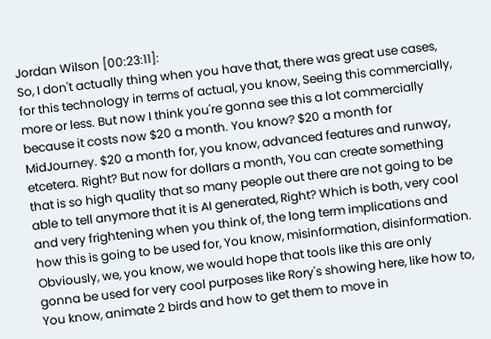Jordan Wilson [00:23:11]:
So, I don't actually thing when you have that, there was great use cases, for this technology in terms of actual, you know, Seeing this commercially, more or less. But now I think you're gonna see this a lot commercially because it costs now $20 a month. You know? $20 a month for MidJourney. $20 a month for, you know, advanced features and runway, etcetera. Right? But now for dollars a month, You can create something that is so high quality that so many people out there are not going to be able to tell anymore that it is AI generated, Right? Which is both, very cool and very frightening when you think of, the long term implications and how this is going to be used for, You know, misinformation, disinformation. Obviously, we, you know, we would hope that tools like this are only gonna be used for very cool purposes like Rory's showing here, like how to, You know, animate 2 birds and how to get them to move in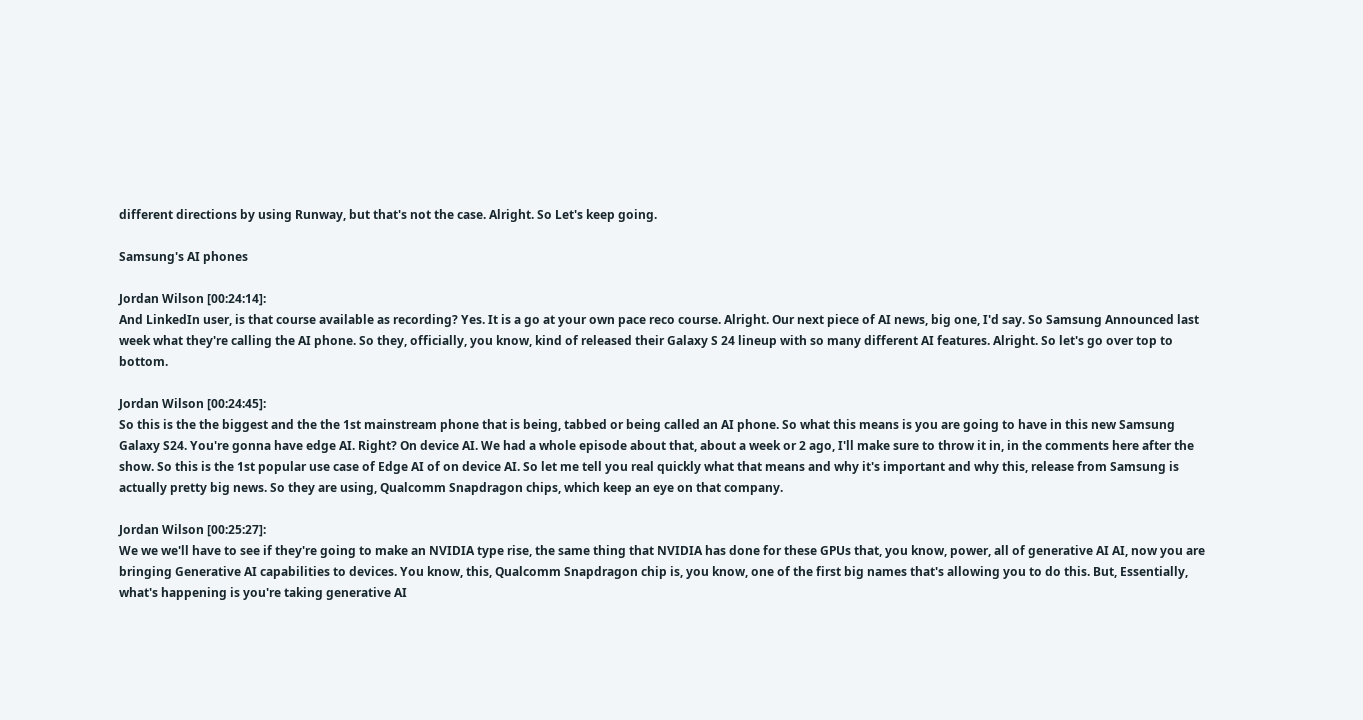different directions by using Runway, but that's not the case. Alright. So Let's keep going.

Samsung's AI phones

Jordan Wilson [00:24:14]:
And LinkedIn user, is that course available as recording? Yes. It is a go at your own pace reco course. Alright. Our next piece of AI news, big one, I'd say. So Samsung Announced last week what they're calling the AI phone. So they, officially, you know, kind of released their Galaxy S 24 lineup with so many different AI features. Alright. So let's go over top to bottom.

Jordan Wilson [00:24:45]:
So this is the the biggest and the the 1st mainstream phone that is being, tabbed or being called an AI phone. So what this means is you are going to have in this new Samsung Galaxy S24. You're gonna have edge AI. Right? On device AI. We had a whole episode about that, about a week or 2 ago, I'll make sure to throw it in, in the comments here after the show. So this is the 1st popular use case of Edge AI of on device AI. So let me tell you real quickly what that means and why it's important and why this, release from Samsung is actually pretty big news. So they are using, Qualcomm Snapdragon chips, which keep an eye on that company.

Jordan Wilson [00:25:27]:
We we we'll have to see if they're going to make an NVIDIA type rise, the same thing that NVIDIA has done for these GPUs that, you know, power, all of generative AI AI, now you are bringing Generative AI capabilities to devices. You know, this, Qualcomm Snapdragon chip is, you know, one of the first big names that's allowing you to do this. But, Essentially, what's happening is you're taking generative AI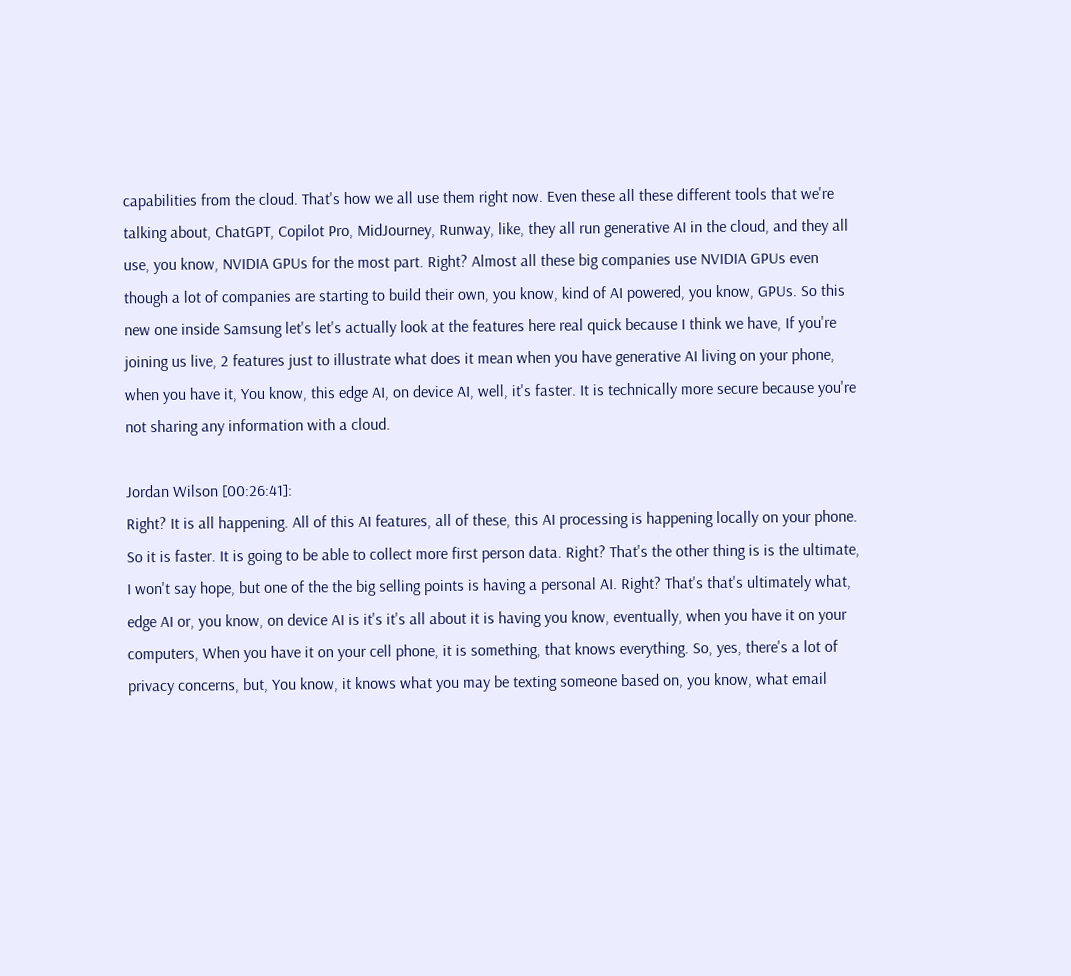capabilities from the cloud. That's how we all use them right now. Even these all these different tools that we're talking about, ChatGPT, Copilot Pro, MidJourney, Runway, like, they all run generative AI in the cloud, and they all use, you know, NVIDIA GPUs for the most part. Right? Almost all these big companies use NVIDIA GPUs even though a lot of companies are starting to build their own, you know, kind of AI powered, you know, GPUs. So this new one inside Samsung let's let's actually look at the features here real quick because I think we have, If you're joining us live, 2 features just to illustrate what does it mean when you have generative AI living on your phone, when you have it, You know, this edge AI, on device AI, well, it's faster. It is technically more secure because you're not sharing any information with a cloud.

Jordan Wilson [00:26:41]:
Right? It is all happening. All of this AI features, all of these, this AI processing is happening locally on your phone. So it is faster. It is going to be able to collect more first person data. Right? That's the other thing is is the ultimate, I won't say hope, but one of the the big selling points is having a personal AI. Right? That's that's ultimately what, edge AI or, you know, on device AI is it's it's all about it is having you know, eventually, when you have it on your computers, When you have it on your cell phone, it is something, that knows everything. So, yes, there's a lot of privacy concerns, but, You know, it knows what you may be texting someone based on, you know, what email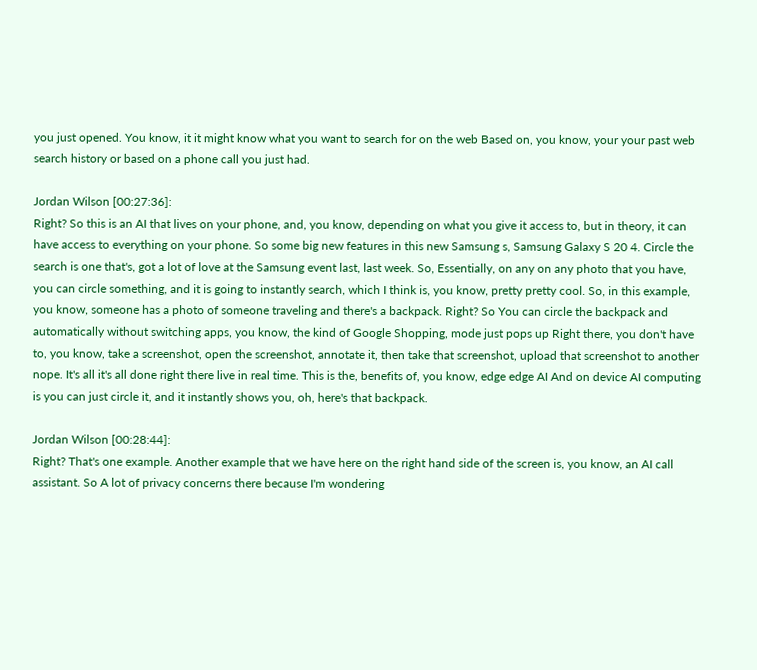you just opened. You know, it it might know what you want to search for on the web Based on, you know, your your past web search history or based on a phone call you just had.

Jordan Wilson [00:27:36]:
Right? So this is an AI that lives on your phone, and, you know, depending on what you give it access to, but in theory, it can have access to everything on your phone. So some big new features in this new Samsung s, Samsung Galaxy S 20 4. Circle the search is one that's, got a lot of love at the Samsung event last, last week. So, Essentially, on any on any photo that you have, you can circle something, and it is going to instantly search, which I think is, you know, pretty pretty cool. So, in this example, you know, someone has a photo of someone traveling and there's a backpack. Right? So You can circle the backpack and automatically without switching apps, you know, the kind of Google Shopping, mode just pops up Right there, you don't have to, you know, take a screenshot, open the screenshot, annotate it, then take that screenshot, upload that screenshot to another nope. It's all it's all done right there live in real time. This is the, benefits of, you know, edge edge AI And on device AI computing is you can just circle it, and it instantly shows you, oh, here's that backpack.

Jordan Wilson [00:28:44]:
Right? That's one example. Another example that we have here on the right hand side of the screen is, you know, an AI call assistant. So A lot of privacy concerns there because I'm wondering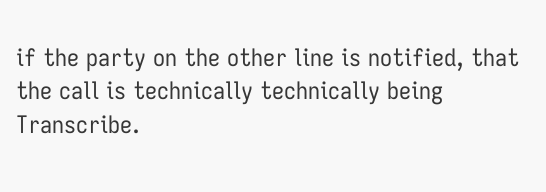if the party on the other line is notified, that the call is technically technically being Transcribe.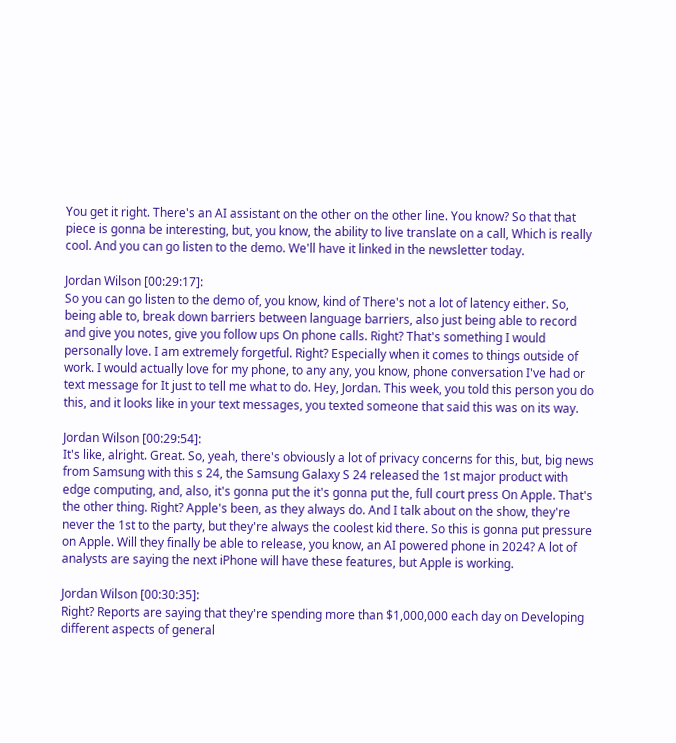You get it right. There's an AI assistant on the other on the other line. You know? So that that piece is gonna be interesting, but, you know, the ability to live translate on a call, Which is really cool. And you can go listen to the demo. We'll have it linked in the newsletter today.

Jordan Wilson [00:29:17]:
So you can go listen to the demo of, you know, kind of There's not a lot of latency either. So, being able to, break down barriers between language barriers, also just being able to record and give you notes, give you follow ups On phone calls. Right? That's something I would personally love. I am extremely forgetful. Right? Especially when it comes to things outside of work. I would actually love for my phone, to any any, you know, phone conversation I've had or text message for It just to tell me what to do. Hey, Jordan. This week, you told this person you do this, and it looks like in your text messages, you texted someone that said this was on its way.

Jordan Wilson [00:29:54]:
It's like, alright. Great. So, yeah, there's obviously a lot of privacy concerns for this, but, big news from Samsung with this s 24, the Samsung Galaxy S 24 released the 1st major product with edge computing, and, also, it's gonna put the it's gonna put the, full court press On Apple. That's the other thing. Right? Apple's been, as they always do. And I talk about on the show, they're never the 1st to the party, but they're always the coolest kid there. So this is gonna put pressure on Apple. Will they finally be able to release, you know, an AI powered phone in 2024? A lot of analysts are saying the next iPhone will have these features, but Apple is working.

Jordan Wilson [00:30:35]:
Right? Reports are saying that they're spending more than $1,000,000 each day on Developing different aspects of general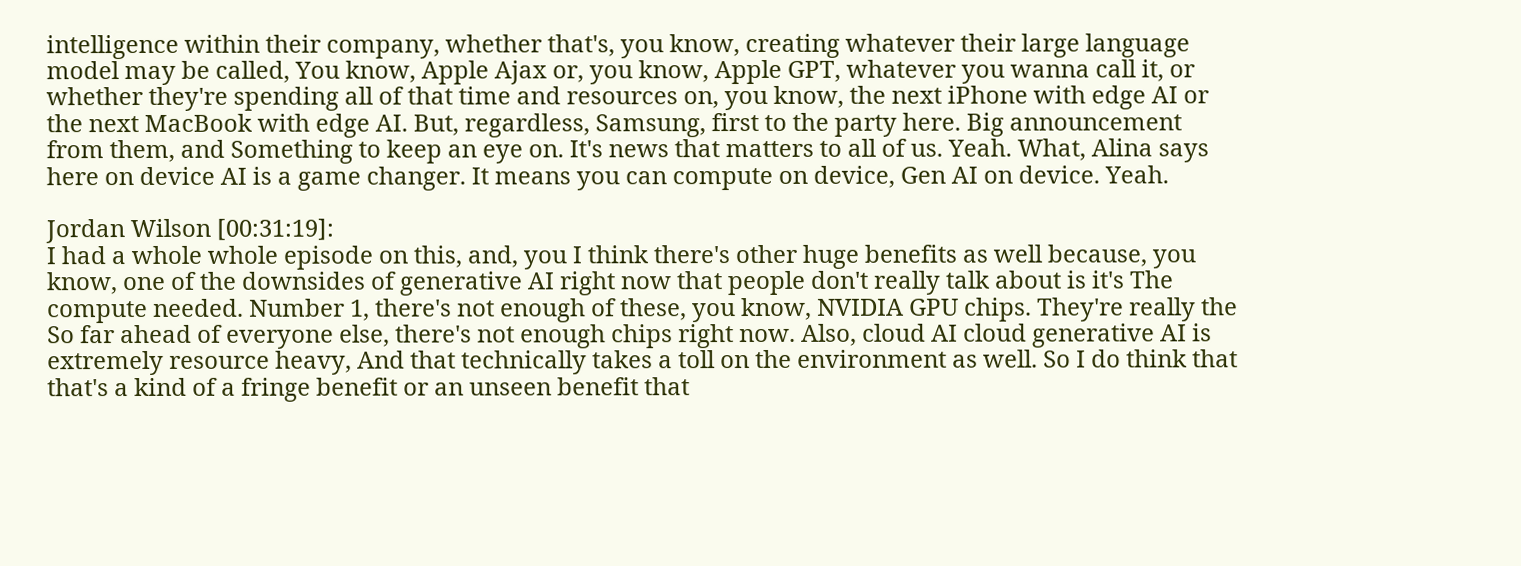intelligence within their company, whether that's, you know, creating whatever their large language model may be called, You know, Apple Ajax or, you know, Apple GPT, whatever you wanna call it, or whether they're spending all of that time and resources on, you know, the next iPhone with edge AI or the next MacBook with edge AI. But, regardless, Samsung, first to the party here. Big announcement from them, and Something to keep an eye on. It's news that matters to all of us. Yeah. What, Alina says here on device AI is a game changer. It means you can compute on device, Gen AI on device. Yeah.

Jordan Wilson [00:31:19]:
I had a whole whole episode on this, and, you I think there's other huge benefits as well because, you know, one of the downsides of generative AI right now that people don't really talk about is it's The compute needed. Number 1, there's not enough of these, you know, NVIDIA GPU chips. They're really the So far ahead of everyone else, there's not enough chips right now. Also, cloud AI cloud generative AI is extremely resource heavy, And that technically takes a toll on the environment as well. So I do think that that's a kind of a fringe benefit or an unseen benefit that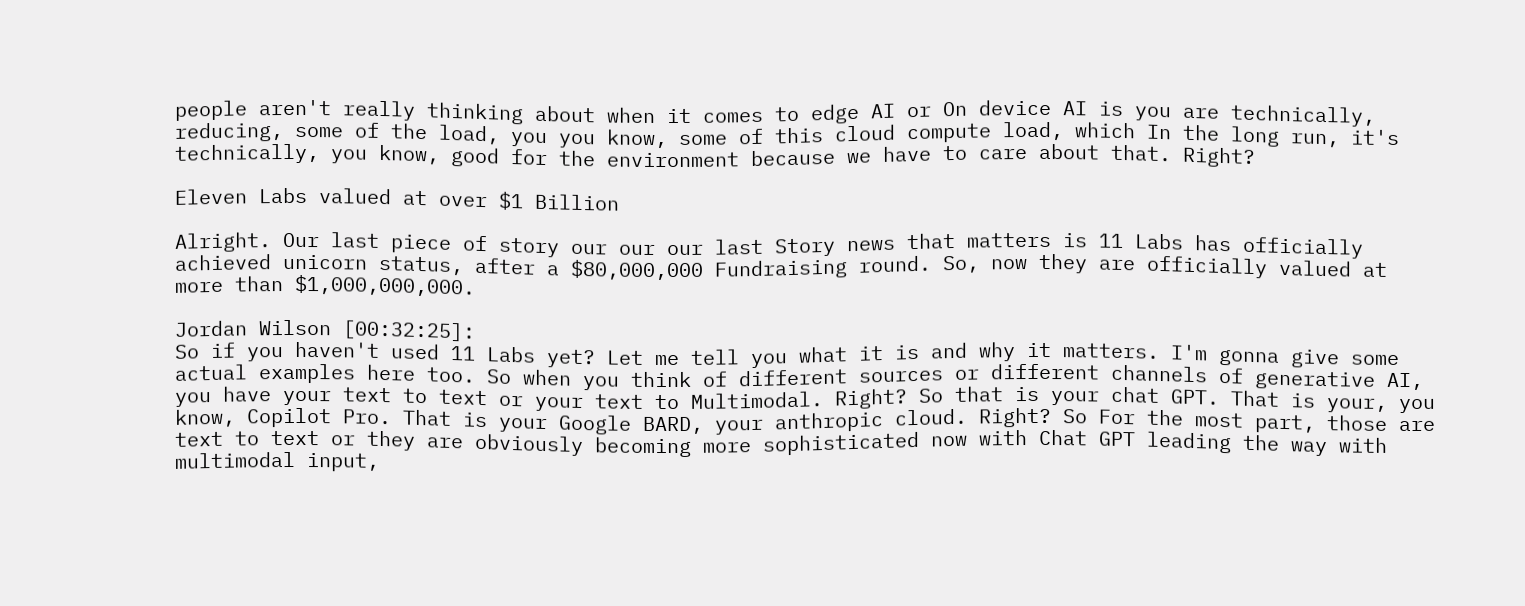people aren't really thinking about when it comes to edge AI or On device AI is you are technically, reducing, some of the load, you you know, some of this cloud compute load, which In the long run, it's technically, you know, good for the environment because we have to care about that. Right?

Eleven Labs valued at over $1 Billion

Alright. Our last piece of story our our our last Story news that matters is 11 Labs has officially achieved unicorn status, after a $80,000,000 Fundraising round. So, now they are officially valued at more than $1,000,000,000.

Jordan Wilson [00:32:25]:
So if you haven't used 11 Labs yet? Let me tell you what it is and why it matters. I'm gonna give some actual examples here too. So when you think of different sources or different channels of generative AI, you have your text to text or your text to Multimodal. Right? So that is your chat GPT. That is your, you know, Copilot Pro. That is your Google BARD, your anthropic cloud. Right? So For the most part, those are text to text or they are obviously becoming more sophisticated now with Chat GPT leading the way with multimodal input,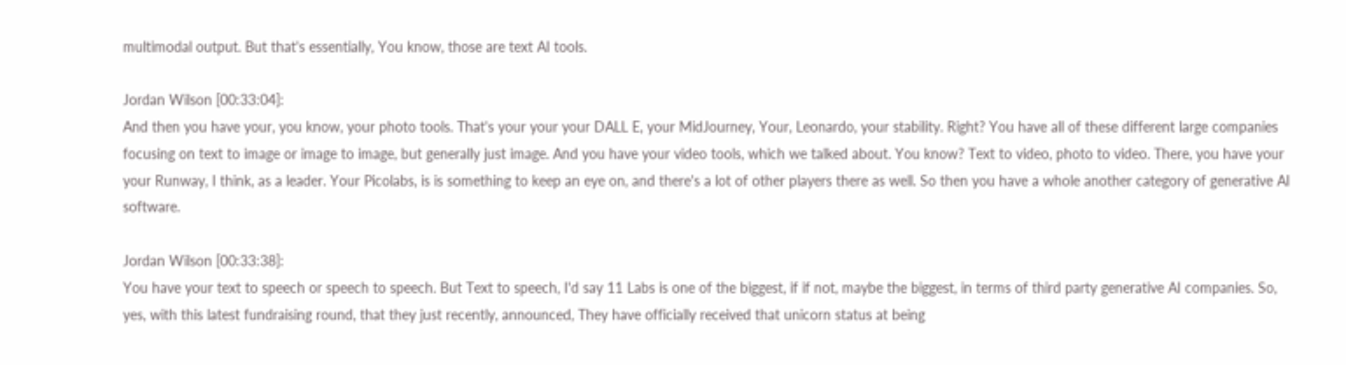multimodal output. But that's essentially, You know, those are text AI tools.

Jordan Wilson [00:33:04]:
And then you have your, you know, your photo tools. That's your your your DALL E, your MidJourney, Your, Leonardo, your stability. Right? You have all of these different large companies focusing on text to image or image to image, but generally just image. And you have your video tools, which we talked about. You know? Text to video, photo to video. There, you have your your Runway, I think, as a leader. Your Picolabs, is is something to keep an eye on, and there's a lot of other players there as well. So then you have a whole another category of generative AI software.

Jordan Wilson [00:33:38]:
You have your text to speech or speech to speech. But Text to speech, I'd say 11 Labs is one of the biggest, if if not, maybe the biggest, in terms of third party generative AI companies. So, yes, with this latest fundraising round, that they just recently, announced, They have officially received that unicorn status at being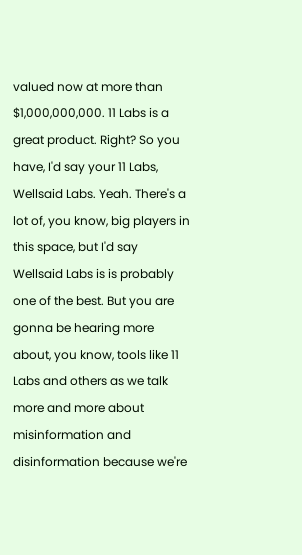valued now at more than $1,000,000,000. 11 Labs is a great product. Right? So you have, I'd say your 11 Labs, Wellsaid Labs. Yeah. There's a lot of, you know, big players in this space, but I'd say Wellsaid Labs is is probably one of the best. But you are gonna be hearing more about, you know, tools like 11 Labs and others as we talk more and more about misinformation and disinformation because we're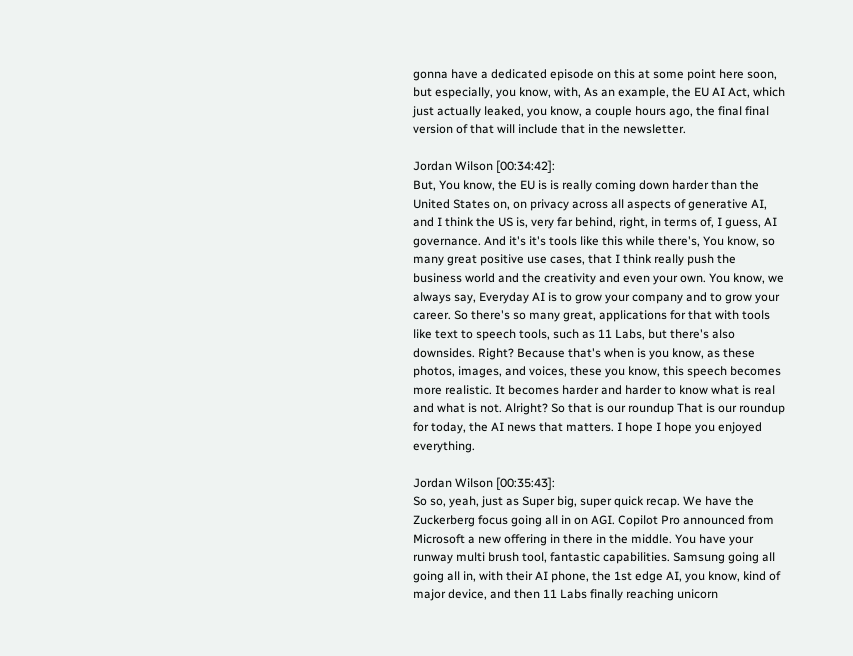gonna have a dedicated episode on this at some point here soon, but especially, you know, with, As an example, the EU AI Act, which just actually leaked, you know, a couple hours ago, the final final version of that will include that in the newsletter.

Jordan Wilson [00:34:42]:
But, You know, the EU is is really coming down harder than the United States on, on privacy across all aspects of generative AI, and I think the US is, very far behind, right, in terms of, I guess, AI governance. And it's it's tools like this while there's, You know, so many great positive use cases, that I think really push the business world and the creativity and even your own. You know, we always say, Everyday AI is to grow your company and to grow your career. So there's so many great, applications for that with tools like text to speech tools, such as 11 Labs, but there's also downsides. Right? Because that's when is you know, as these photos, images, and voices, these you know, this speech becomes more realistic. It becomes harder and harder to know what is real and what is not. Alright? So that is our roundup That is our roundup for today, the AI news that matters. I hope I hope you enjoyed everything.

Jordan Wilson [00:35:43]:
So so, yeah, just as Super big, super quick recap. We have the Zuckerberg focus going all in on AGI. Copilot Pro announced from Microsoft a new offering in there in the middle. You have your runway multi brush tool, fantastic capabilities. Samsung going all going all in, with their AI phone, the 1st edge AI, you know, kind of major device, and then 11 Labs finally reaching unicorn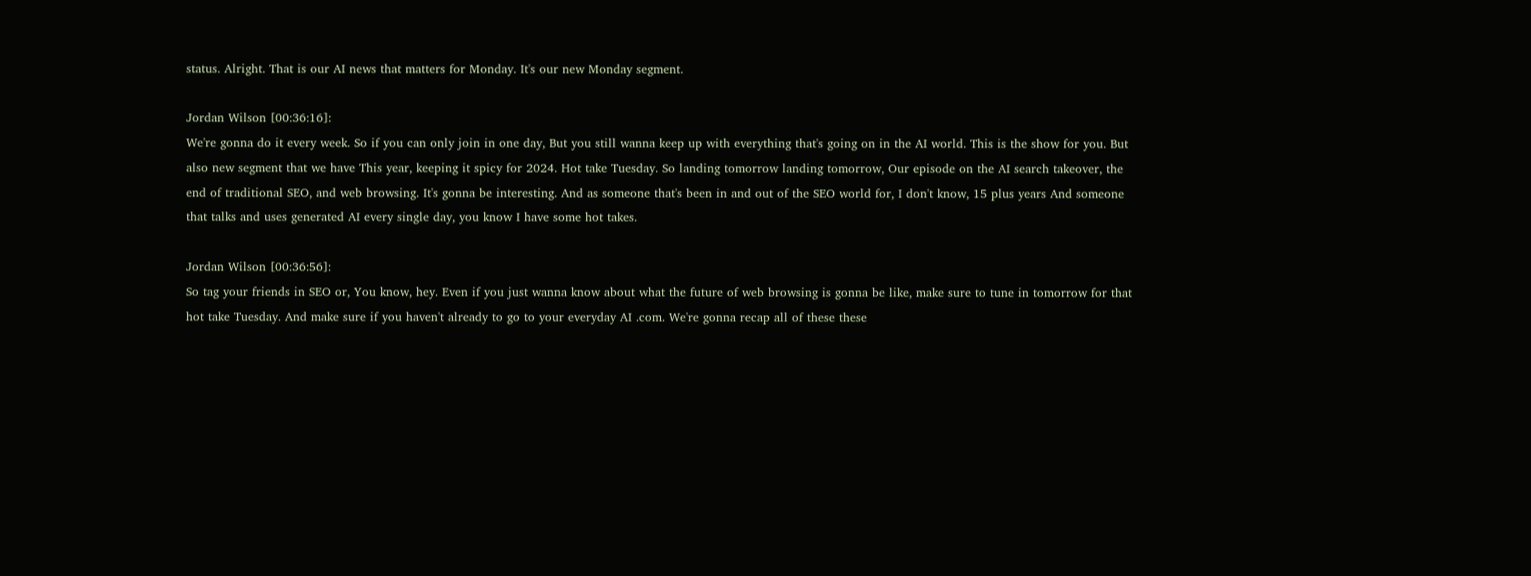status. Alright. That is our AI news that matters for Monday. It's our new Monday segment.

Jordan Wilson [00:36:16]:
We're gonna do it every week. So if you can only join in one day, But you still wanna keep up with everything that's going on in the AI world. This is the show for you. But also new segment that we have This year, keeping it spicy for 2024. Hot take Tuesday. So landing tomorrow landing tomorrow, Our episode on the AI search takeover, the end of traditional SEO, and web browsing. It's gonna be interesting. And as someone that's been in and out of the SEO world for, I don't know, 15 plus years And someone that talks and uses generated AI every single day, you know I have some hot takes.

Jordan Wilson [00:36:56]:
So tag your friends in SEO or, You know, hey. Even if you just wanna know about what the future of web browsing is gonna be like, make sure to tune in tomorrow for that hot take Tuesday. And make sure if you haven't already to go to your everyday AI .com. We're gonna recap all of these these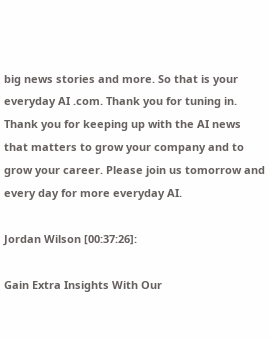big news stories and more. So that is your everyday AI .com. Thank you for tuning in. Thank you for keeping up with the AI news that matters to grow your company and to grow your career. Please join us tomorrow and every day for more everyday AI.

Jordan Wilson [00:37:26]:

Gain Extra Insights With Our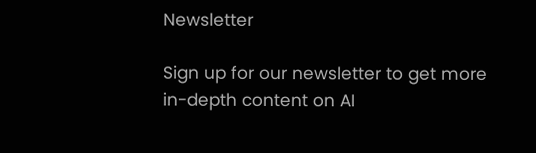Newsletter

Sign up for our newsletter to get more in-depth content on AI